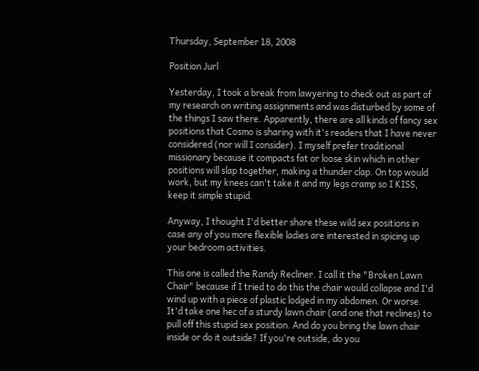Thursday, September 18, 2008

Position Jurl

Yesterday, I took a break from lawyering to check out as part of my research on writing assignments and was disturbed by some of the things I saw there. Apparently, there are all kinds of fancy sex positions that Cosmo is sharing with it's readers that I have never considered (nor will I consider). I myself prefer traditional missionary because it compacts fat or loose skin which in other positions will slap together, making a thunder clap. On top would work, but my knees can't take it and my legs cramp so I KISS, keep it simple stupid.

Anyway, I thought I'd better share these wild sex positions in case any of you more flexible ladies are interested in spicing up your bedroom activities.

This one is called the Randy Recliner. I call it the "Broken Lawn Chair" because if I tried to do this the chair would collapse and I'd wind up with a piece of plastic lodged in my abdomen. Or worse. It'd take one hec of a sturdy lawn chair (and one that reclines) to pull off this stupid sex position. And do you bring the lawn chair inside or do it outside? If you're outside, do you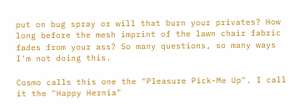put on bug spray or will that burn your privates? How long before the mesh imprint of the lawn chair fabric fades from your ass? So many questions, so many ways I'm not doing this.

Cosmo calls this one the "Pleasure Pick-Me Up". I call it the "Happy Hernia"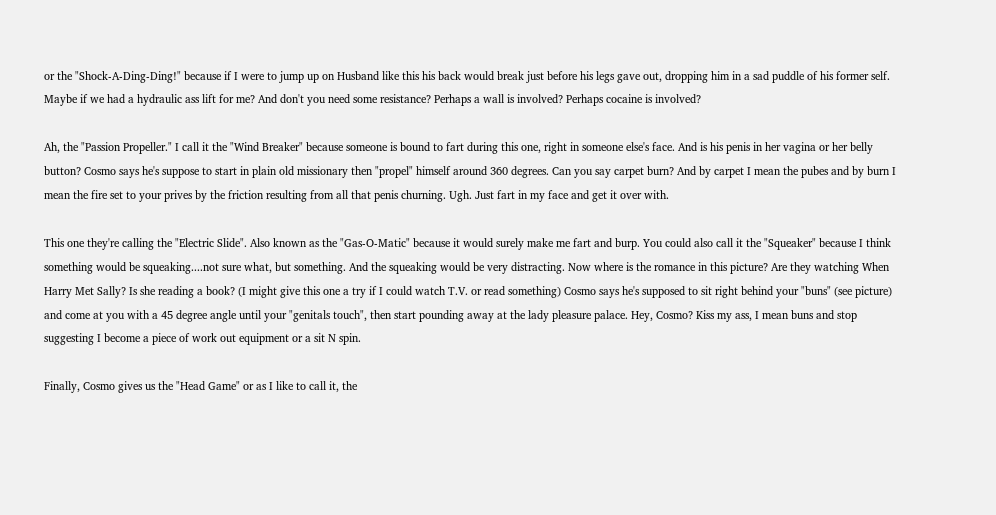or the "Shock-A-Ding-Ding!" because if I were to jump up on Husband like this his back would break just before his legs gave out, dropping him in a sad puddle of his former self. Maybe if we had a hydraulic ass lift for me? And don't you need some resistance? Perhaps a wall is involved? Perhaps cocaine is involved?

Ah, the "Passion Propeller." I call it the "Wind Breaker" because someone is bound to fart during this one, right in someone else's face. And is his penis in her vagina or her belly button? Cosmo says he's suppose to start in plain old missionary then "propel" himself around 360 degrees. Can you say carpet burn? And by carpet I mean the pubes and by burn I mean the fire set to your prives by the friction resulting from all that penis churning. Ugh. Just fart in my face and get it over with.

This one they're calling the "Electric Slide". Also known as the "Gas-O-Matic" because it would surely make me fart and burp. You could also call it the "Squeaker" because I think something would be squeaking....not sure what, but something. And the squeaking would be very distracting. Now where is the romance in this picture? Are they watching When Harry Met Sally? Is she reading a book? (I might give this one a try if I could watch T.V. or read something) Cosmo says he's supposed to sit right behind your "buns" (see picture) and come at you with a 45 degree angle until your "genitals touch", then start pounding away at the lady pleasure palace. Hey, Cosmo? Kiss my ass, I mean buns and stop suggesting I become a piece of work out equipment or a sit N spin.

Finally, Cosmo gives us the "Head Game" or as I like to call it, the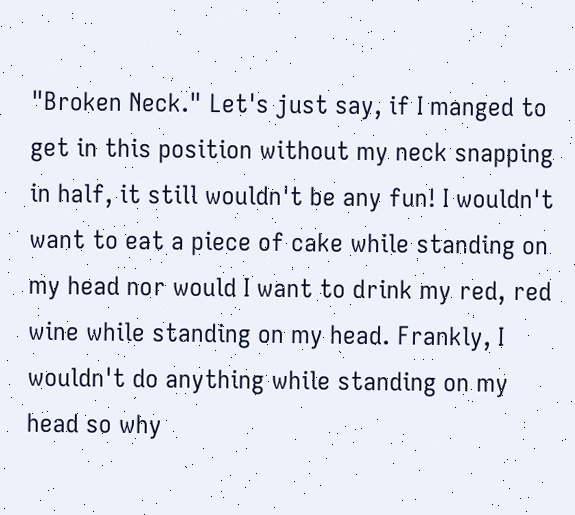"Broken Neck." Let's just say, if I manged to get in this position without my neck snapping in half, it still wouldn't be any fun! I wouldn't want to eat a piece of cake while standing on my head nor would I want to drink my red, red wine while standing on my head. Frankly, I wouldn't do anything while standing on my head so why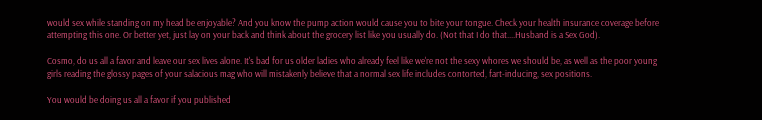would sex while standing on my head be enjoyable? And you know the pump action would cause you to bite your tongue. Check your health insurance coverage before attempting this one. Or better yet, just lay on your back and think about the grocery list like you usually do. (Not that I do that....Husband is a Sex God).

Cosmo, do us all a favor and leave our sex lives alone. It's bad for us older ladies who already feel like we're not the sexy whores we should be, as well as the poor young girls reading the glossy pages of your salacious mag who will mistakenly believe that a normal sex life includes contorted, fart-inducing, sex positions.

You would be doing us all a favor if you published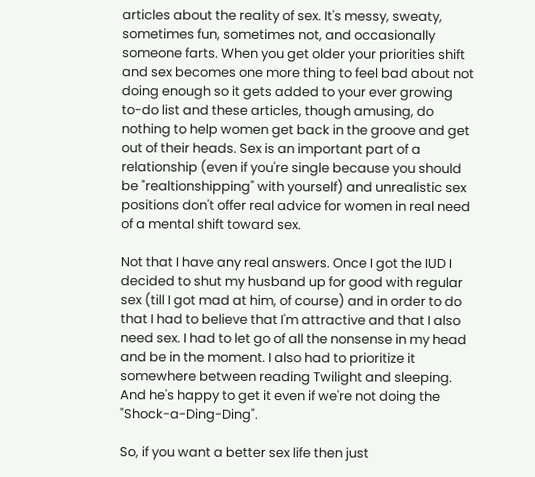articles about the reality of sex. It's messy, sweaty, sometimes fun, sometimes not, and occasionally someone farts. When you get older your priorities shift and sex becomes one more thing to feel bad about not doing enough so it gets added to your ever growing to-do list and these articles, though amusing, do nothing to help women get back in the groove and get out of their heads. Sex is an important part of a relationship (even if you're single because you should be "realtionshipping" with yourself) and unrealistic sex positions don't offer real advice for women in real need of a mental shift toward sex.

Not that I have any real answers. Once I got the IUD I decided to shut my husband up for good with regular sex (till I got mad at him, of course) and in order to do that I had to believe that I'm attractive and that I also need sex. I had to let go of all the nonsense in my head and be in the moment. I also had to prioritize it somewhere between reading Twilight and sleeping. And he's happy to get it even if we're not doing the "Shock-a-Ding-Ding".

So, if you want a better sex life then just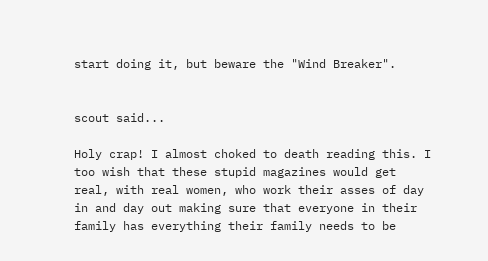start doing it, but beware the "Wind Breaker".


scout said...

Holy crap! I almost choked to death reading this. I too wish that these stupid magazines would get real, with real women, who work their asses of day in and day out making sure that everyone in their family has everything their family needs to be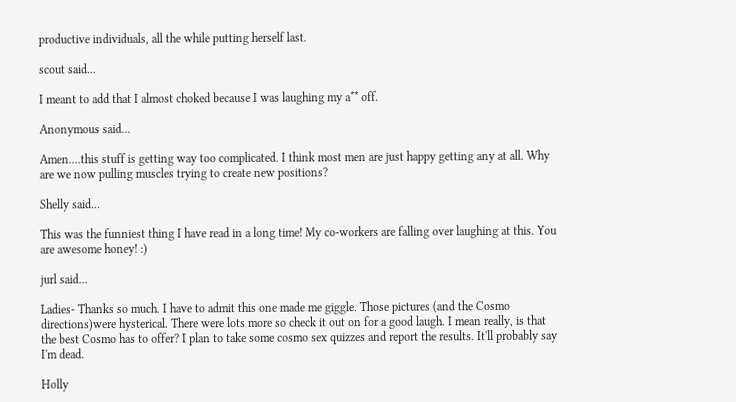productive individuals, all the while putting herself last.

scout said...

I meant to add that I almost choked because I was laughing my a** off.

Anonymous said...

Amen....this stuff is getting way too complicated. I think most men are just happy getting any at all. Why are we now pulling muscles trying to create new positions?

Shelly said...

This was the funniest thing I have read in a long time! My co-workers are falling over laughing at this. You are awesome honey! :)

jurl said...

Ladies- Thanks so much. I have to admit this one made me giggle. Those pictures (and the Cosmo directions)were hysterical. There were lots more so check it out on for a good laugh. I mean really, is that the best Cosmo has to offer? I plan to take some cosmo sex quizzes and report the results. It'll probably say I'm dead.

Holly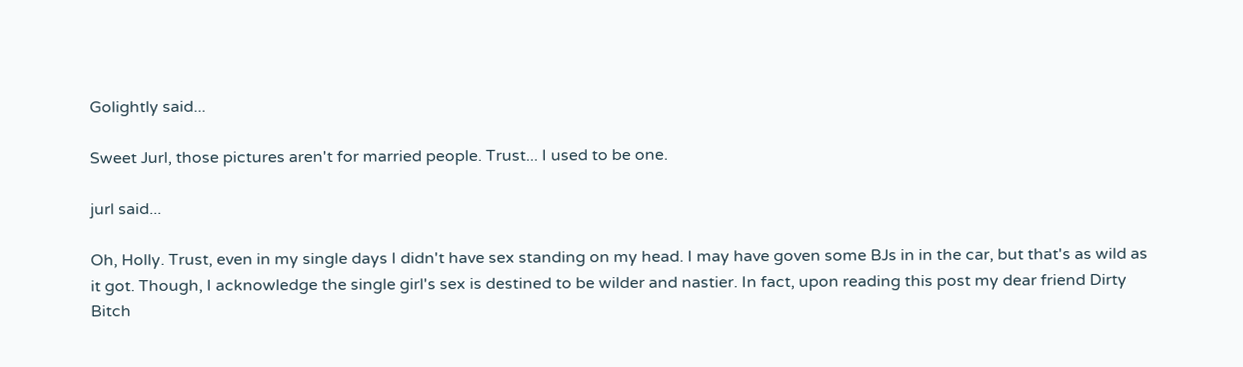Golightly said...

Sweet Jurl, those pictures aren't for married people. Trust... I used to be one.

jurl said...

Oh, Holly. Trust, even in my single days I didn't have sex standing on my head. I may have goven some BJs in in the car, but that's as wild as it got. Though, I acknowledge the single girl's sex is destined to be wilder and nastier. In fact, upon reading this post my dear friend Dirty Bitch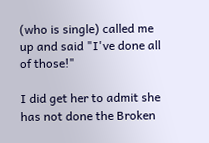(who is single) called me up and said "I've done all of those!"

I did get her to admit she has not done the Broken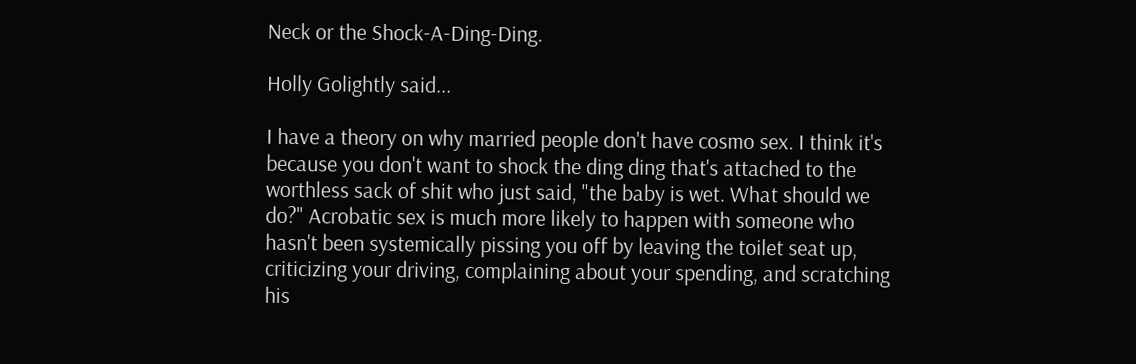Neck or the Shock-A-Ding-Ding.

Holly Golightly said...

I have a theory on why married people don't have cosmo sex. I think it's because you don't want to shock the ding ding that's attached to the worthless sack of shit who just said, "the baby is wet. What should we do?" Acrobatic sex is much more likely to happen with someone who hasn't been systemically pissing you off by leaving the toilet seat up, criticizing your driving, complaining about your spending, and scratching his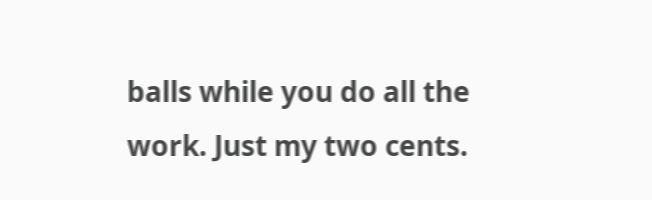balls while you do all the work. Just my two cents.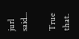jurl said...

True that.